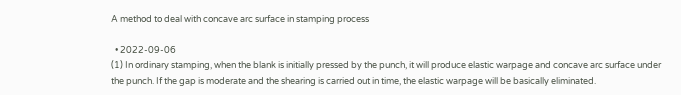A method to deal with concave arc surface in stamping process

  • 2022-09-06
(1) In ordinary stamping, when the blank is initially pressed by the punch, it will produce elastic warpage and concave arc surface under the punch. If the gap is moderate and the shearing is carried out in time, the elastic warpage will be basically eliminated.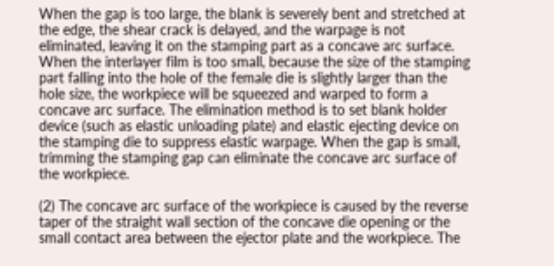When the gap is too large, the blank is severely bent and stretched at the edge, the shear crack is delayed, and the warpage is not eliminated, leaving it on the stamping part as a concave arc surface. When the interlayer film is too small, because the size of the stamping part falling into the hole of the female die is slightly larger than the hole size, the workpiece will be squeezed and warped to form a concave arc surface. The elimination method is to set blank holder device (such as elastic unloading plate) and elastic ejecting device on the stamping die to suppress elastic warpage. When the gap is small, trimming the stamping gap can eliminate the concave arc surface of the workpiece.

(2) The concave arc surface of the workpiece is caused by the reverse taper of the straight wall section of the concave die opening or the small contact area between the ejector plate and the workpiece. The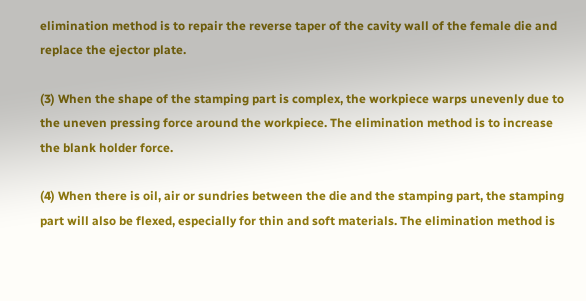elimination method is to repair the reverse taper of the cavity wall of the female die and replace the ejector plate.

(3) When the shape of the stamping part is complex, the workpiece warps unevenly due to the uneven pressing force around the workpiece. The elimination method is to increase the blank holder force.

(4) When there is oil, air or sundries between the die and the stamping part, the stamping part will also be flexed, especially for thin and soft materials. The elimination method is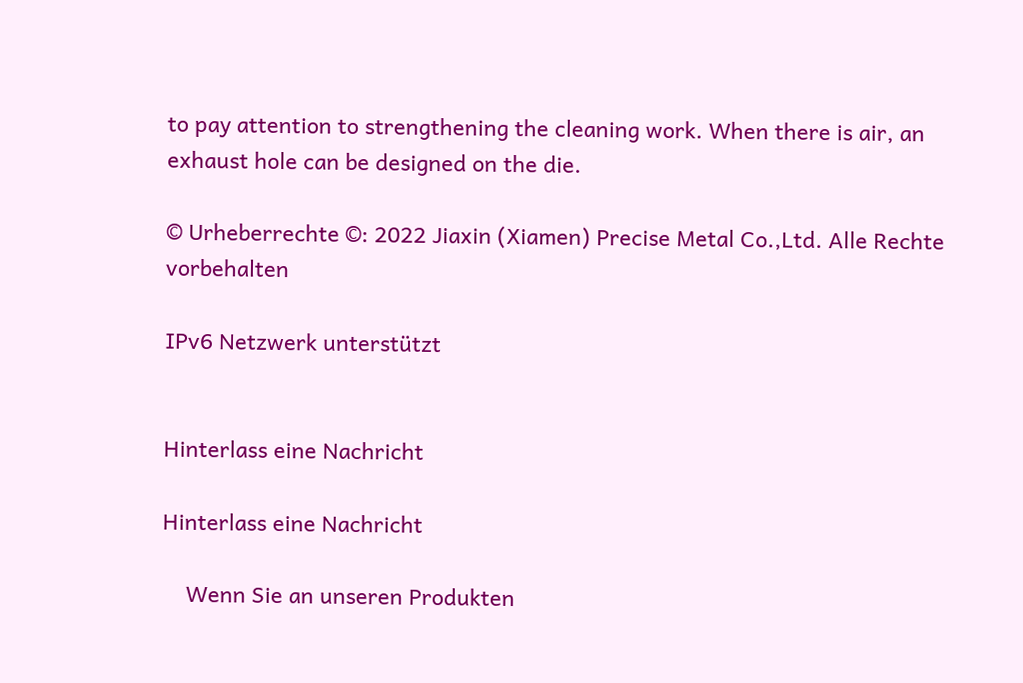to pay attention to strengthening the cleaning work. When there is air, an exhaust hole can be designed on the die.

© Urheberrechte ©: 2022 Jiaxin (Xiamen) Precise Metal Co.,Ltd. Alle Rechte vorbehalten

IPv6 Netzwerk unterstützt


Hinterlass eine Nachricht

Hinterlass eine Nachricht

    Wenn Sie an unseren Produkten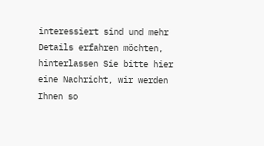interessiert sind und mehr Details erfahren möchten, hinterlassen Sie bitte hier eine Nachricht, wir werden Ihnen so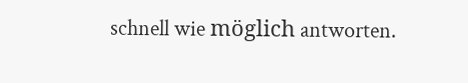schnell wie möglich antworten.